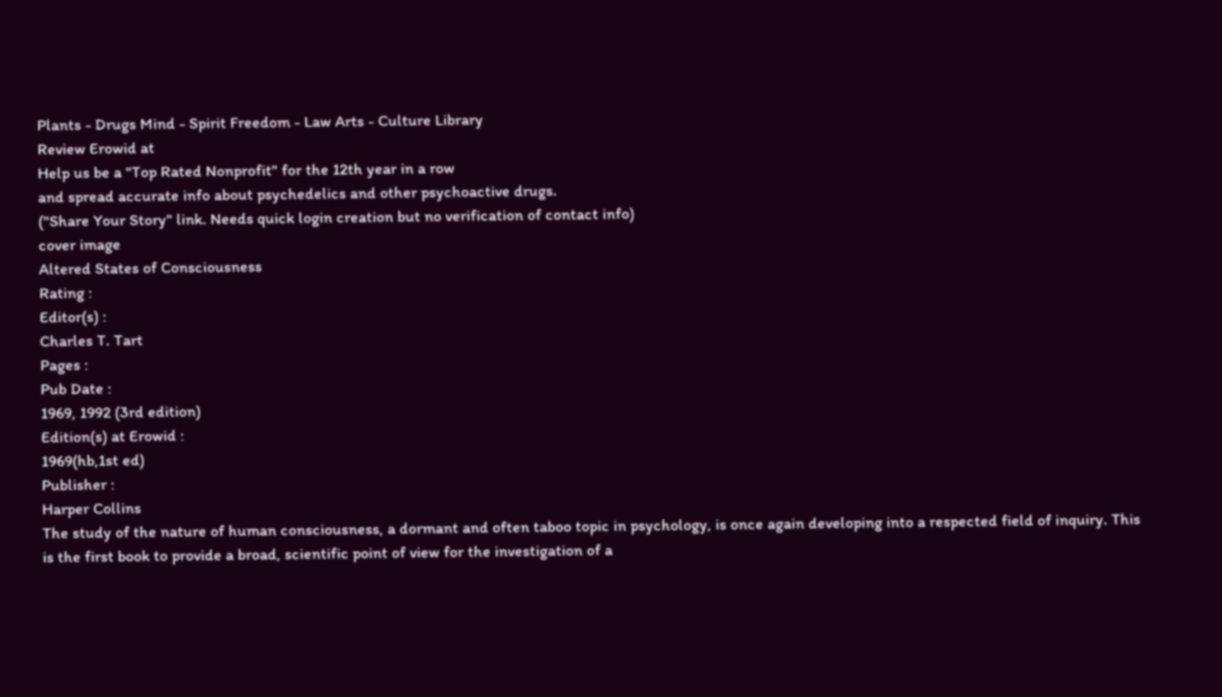Plants - Drugs Mind - Spirit Freedom - Law Arts - Culture Library
Review Erowid at
Help us be a "Top Rated Nonprofit" for the 12th year in a row
and spread accurate info about psychedelics and other psychoactive drugs.
("Share Your Story" link. Needs quick login creation but no verification of contact info)
cover image
Altered States of Consciousness
Rating :
Editor(s) :
Charles T. Tart
Pages :
Pub Date :
1969, 1992 (3rd edition)
Edition(s) at Erowid :
1969(hb,1st ed)
Publisher :
Harper Collins
The study of the nature of human consciousness, a dormant and often taboo topic in psychology, is once again developing into a respected field of inquiry. This is the first book to provide a broad, scientific point of view for the investigation of a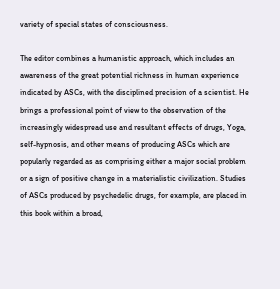variety of special states of consciousness.

The editor combines a humanistic approach, which includes an awareness of the great potential richness in human experience indicated by ASCs, with the disciplined precision of a scientist. He brings a professional point of view to the observation of the increasingly widespread use and resultant effects of drugs, Yoga, self-hypnosis, and other means of producing ASCs which are popularly regarded as as comprising either a major social problem or a sign of positive change in a materialistic civilization. Studies of ASCs produced by psychedelic drugs, for example, are placed in this book within a broad,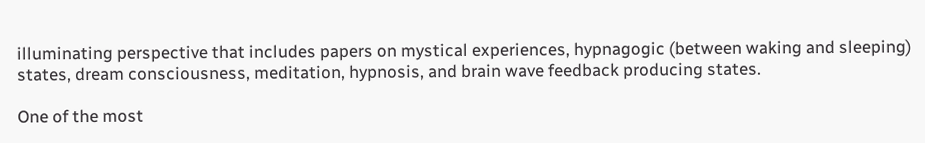illuminating perspective that includes papers on mystical experiences, hypnagogic (between waking and sleeping) states, dream consciousness, meditation, hypnosis, and brain wave feedback producing states.

One of the most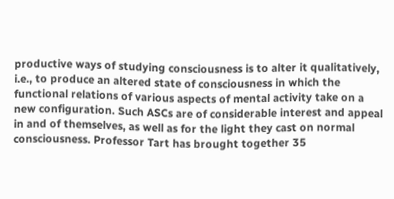productive ways of studying consciousness is to alter it qualitatively, i.e., to produce an altered state of consciousness in which the functional relations of various aspects of mental activity take on a new configuration. Such ASCs are of considerable interest and appeal in and of themselves, as well as for the light they cast on normal consciousness. Professor Tart has brought together 35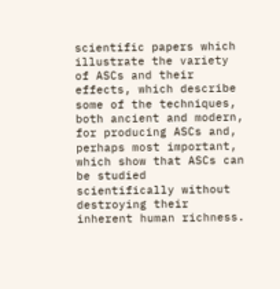scientific papers which illustrate the variety of ASCs and their effects, which describe some of the techniques, both ancient and modern, for producing ASCs and, perhaps most important, which show that ASCs can be studied scientifically without destroying their inherent human richness.